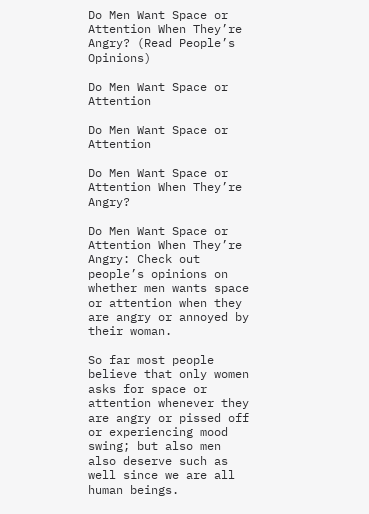Do Men Want Space or Attention When They’re Angry? (Read People’s Opinions)

Do Men Want Space or Attention

Do Men Want Space or Attention

Do Men Want Space or Attention When They’re Angry?

Do Men Want Space or Attention When They’re Angry: Check out people’s opinions on whether men wants space or attention when they are angry or annoyed by their woman.

So far most people believe that only women asks for space or attention whenever they are angry or pissed off or experiencing mood swing; but also men also deserve such as well since we are all human beings.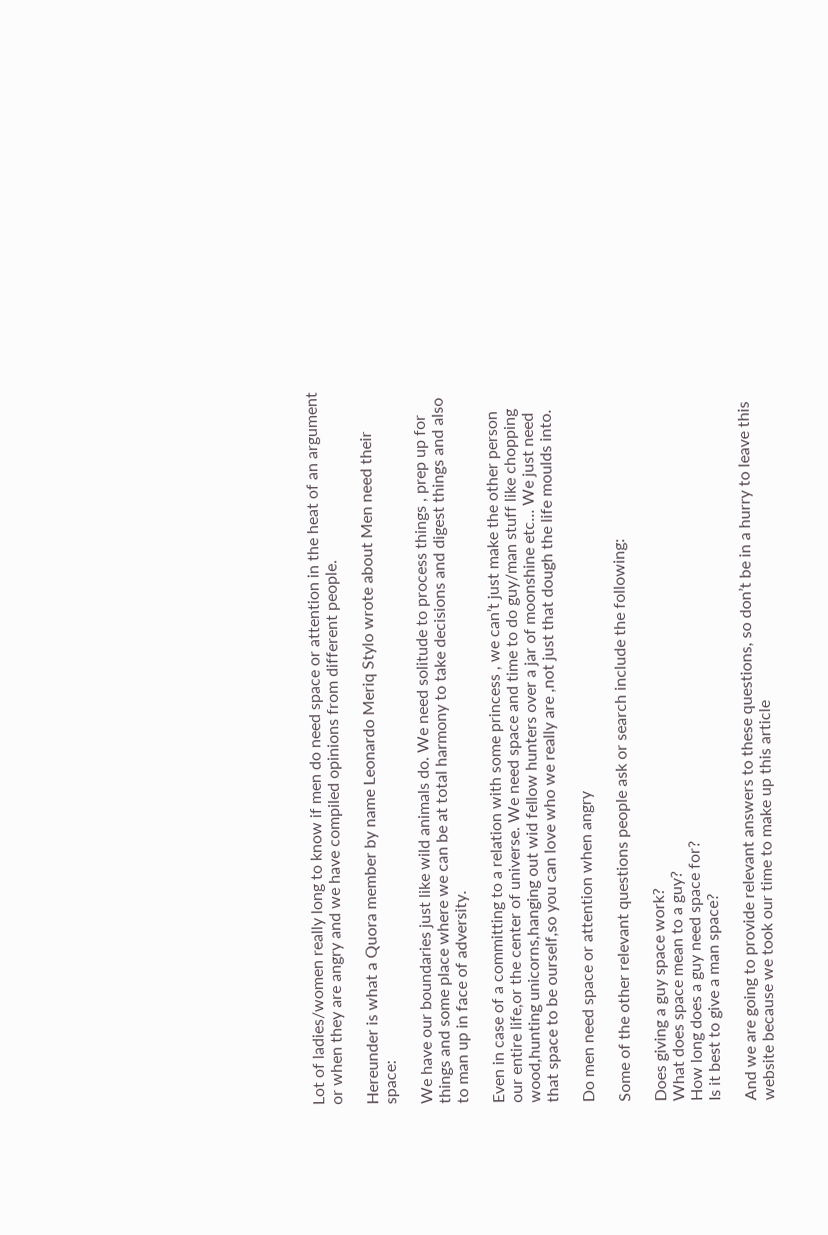Lot of ladies/women really long to know if men do need space or attention in the heat of an argument or when they are angry and we have compiled opinions from different people.

Hereunder is what a Quora member by name Leonardo Meriq Stylo wrote about Men need their space:

We have our boundaries just like wild animals do. We need solitude to process things , prep up for things and some place where we can be at total harmony to take decisions and digest things and also to man up in face of adversity.

Even in case of a committing to a relation with some princess , we can’t just make the other person our entire life,or the center of universe. We need space and time to do guy/man stuff like chopping wood,hunting unicorns,hanging out wid fellow hunters over a jar of moonshine etc… We just need that space to be ourself,so you can love who we really are ,not just that dough the life moulds into.

Do men need space or attention when angry

Some of the other relevant questions people ask or search include the following:

Does giving a guy space work?
What does space mean to a guy?
How long does a guy need space for?
Is it best to give a man space?

And we are going to provide relevant answers to these questions, so don’t be in a hurry to leave this website because we took our time to make up this article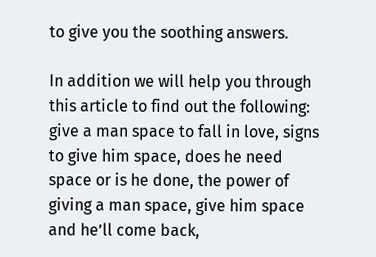to give you the soothing answers.

In addition we will help you through this article to find out the following: give a man space to fall in love, signs to give him space, does he need space or is he done, the power of giving a man space, give him space and he’ll come back,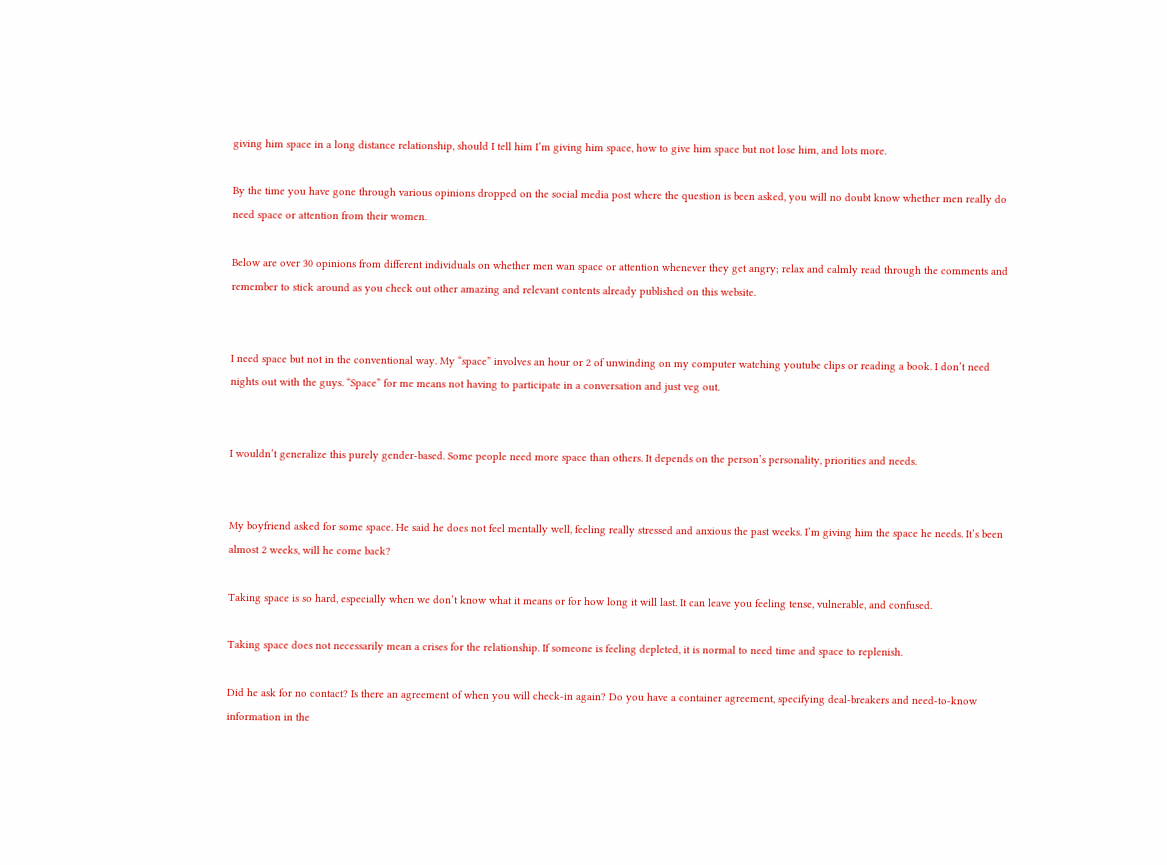giving him space in a long distance relationship, should I tell him I’m giving him space, how to give him space but not lose him, and lots more.

By the time you have gone through various opinions dropped on the social media post where the question is been asked, you will no doubt know whether men really do need space or attention from their women.

Below are over 30 opinions from different individuals on whether men wan space or attention whenever they get angry; relax and calmly read through the comments and remember to stick around as you check out other amazing and relevant contents already published on this website.


I need space but not in the conventional way. My “space” involves an hour or 2 of unwinding on my computer watching youtube clips or reading a book. I don’t need nights out with the guys. “Space” for me means not having to participate in a conversation and just veg out.


I wouldn’t generalize this purely gender-based. Some people need more space than others. It depends on the person’s personality, priorities and needs.


My boyfriend asked for some space. He said he does not feel mentally well, feeling really stressed and anxious the past weeks. I’m giving him the space he needs. It’s been almost 2 weeks, will he come back?

Taking space is so hard, especially when we don’t know what it means or for how long it will last. It can leave you feeling tense, vulnerable, and confused.

Taking space does not necessarily mean a crises for the relationship. If someone is feeling depleted, it is normal to need time and space to replenish.

Did he ask for no contact? Is there an agreement of when you will check-in again? Do you have a container agreement, specifying deal-breakers and need-to-know information in the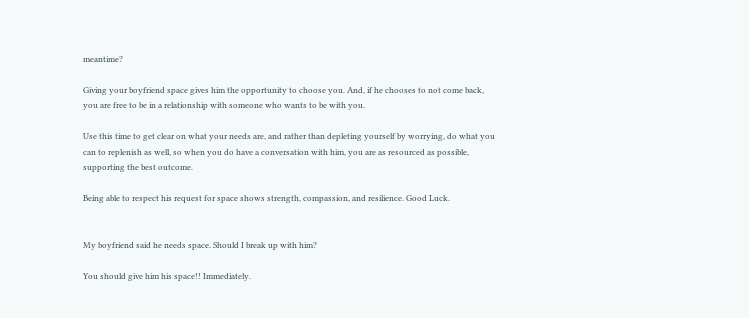meantime?

Giving your boyfriend space gives him the opportunity to choose you. And, if he chooses to not come back, you are free to be in a relationship with someone who wants to be with you.

Use this time to get clear on what your needs are, and rather than depleting yourself by worrying, do what you can to replenish as well, so when you do have a conversation with him, you are as resourced as possible, supporting the best outcome.

Being able to respect his request for space shows strength, compassion, and resilience. Good Luck.


My boyfriend said he needs space. Should I break up with him?

You should give him his space!! Immediately.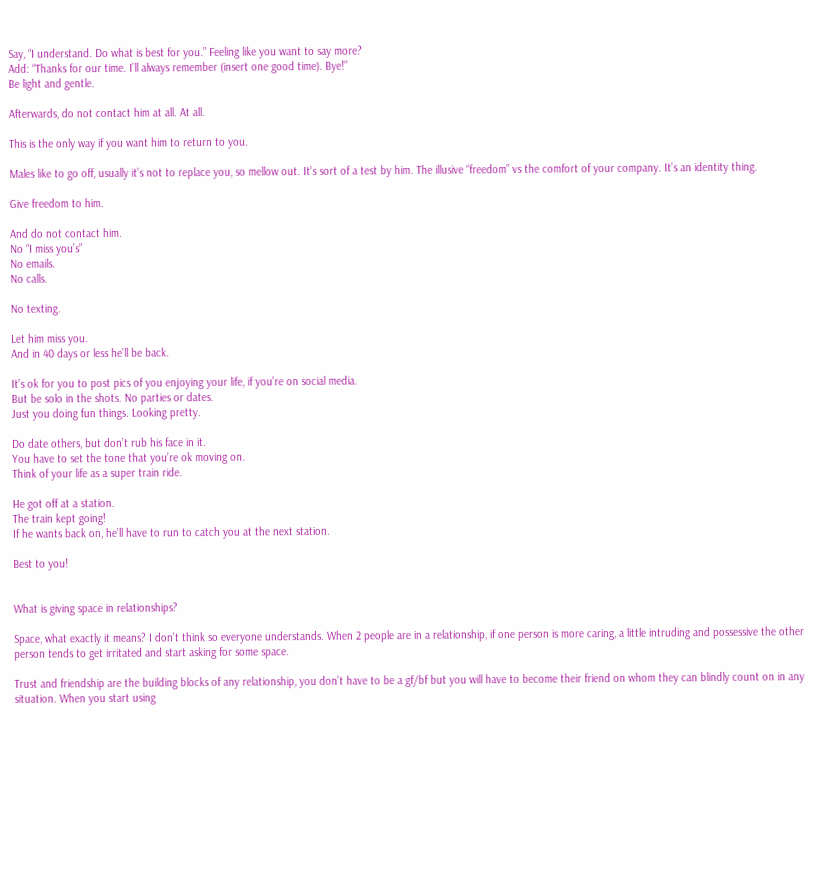Say, “I understand. Do what is best for you.” Feeling like you want to say more?
Add: “Thanks for our time. I’ll always remember (insert one good time). Bye!”
Be light and gentle.

Afterwards, do not contact him at all. At all.

This is the only way if you want him to return to you.

Males like to go off, usually it’s not to replace you, so mellow out. It’s sort of a test by him. The illusive “freedom” vs the comfort of your company. It’s an identity thing.

Give freedom to him.

And do not contact him.
No “I miss you’s”
No emails.
No calls.

No texting.

Let him miss you.
And in 40 days or less he’ll be back.

It’s ok for you to post pics of you enjoying your life, if you’re on social media.
But be solo in the shots. No parties or dates.
Just you doing fun things. Looking pretty.

Do date others, but don’t rub his face in it.
You have to set the tone that you’re ok moving on.
Think of your life as a super train ride.

He got off at a station.
The train kept going!
If he wants back on, he’ll have to run to catch you at the next station.

Best to you!


What is giving space in relationships?

Space, what exactly it means? I don’t think so everyone understands. When 2 people are in a relationship, if one person is more caring, a little intruding and possessive the other person tends to get irritated and start asking for some space.

Trust and friendship are the building blocks of any relationship, you don’t have to be a gf/bf but you will have to become their friend on whom they can blindly count on in any situation. When you start using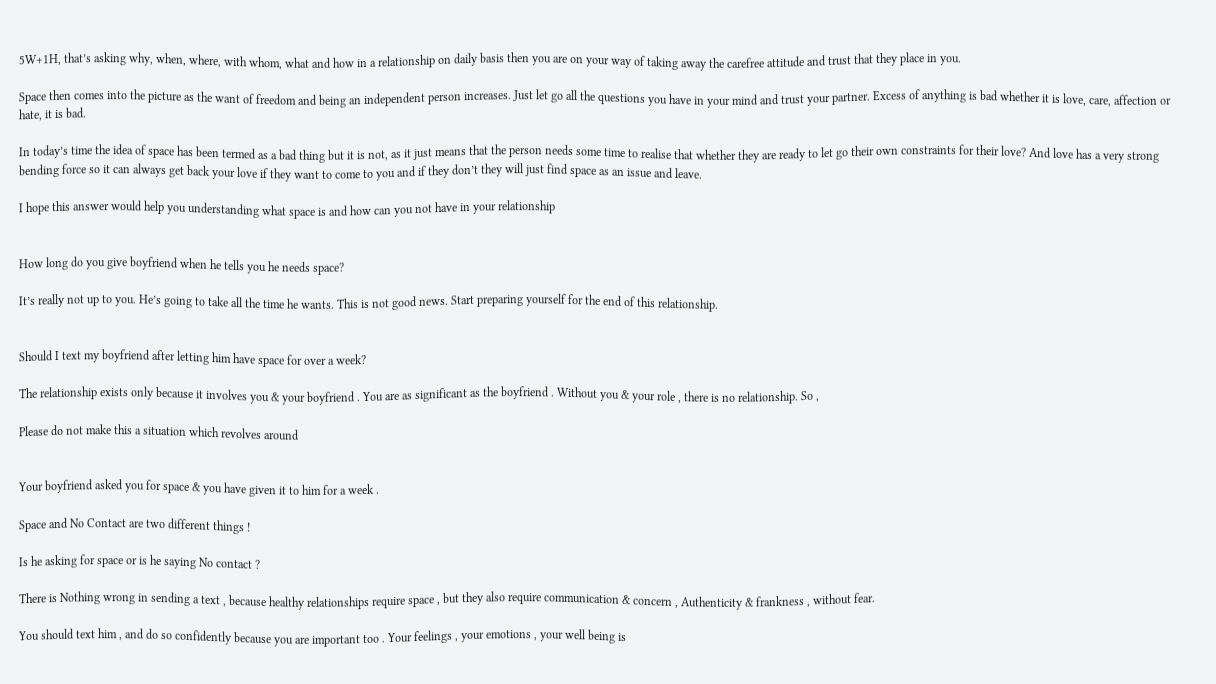5W+1H, that’s asking why, when, where, with whom, what and how in a relationship on daily basis then you are on your way of taking away the carefree attitude and trust that they place in you.

Space then comes into the picture as the want of freedom and being an independent person increases. Just let go all the questions you have in your mind and trust your partner. Excess of anything is bad whether it is love, care, affection or hate, it is bad.

In today’s time the idea of space has been termed as a bad thing but it is not, as it just means that the person needs some time to realise that whether they are ready to let go their own constraints for their love? And love has a very strong bending force so it can always get back your love if they want to come to you and if they don’t they will just find space as an issue and leave.

I hope this answer would help you understanding what space is and how can you not have in your relationship


How long do you give boyfriend when he tells you he needs space?

It’s really not up to you. He’s going to take all the time he wants. This is not good news. Start preparing yourself for the end of this relationship.


Should I text my boyfriend after letting him have space for over a week?

The relationship exists only because it involves you & your boyfriend . You are as significant as the boyfriend . Without you & your role , there is no relationship. So ,

Please do not make this a situation which revolves around


Your boyfriend asked you for space & you have given it to him for a week .

Space and No Contact are two different things !

Is he asking for space or is he saying No contact ?

There is Nothing wrong in sending a text , because healthy relationships require space , but they also require communication & concern , Authenticity & frankness , without fear.

You should text him , and do so confidently because you are important too . Your feelings , your emotions , your well being is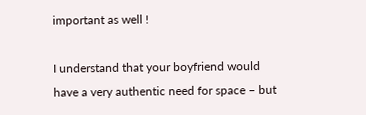important as well !

I understand that your boyfriend would have a very authentic need for space – but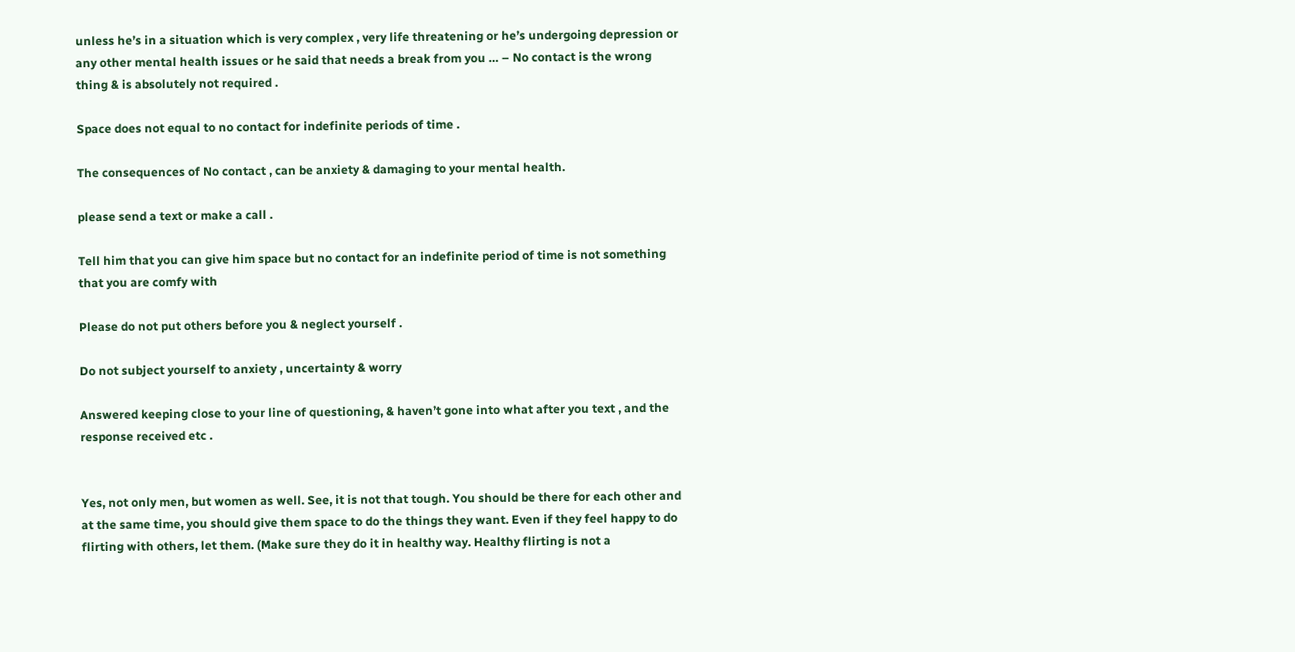unless he’s in a situation which is very complex , very life threatening or he’s undergoing depression or any other mental health issues or he said that needs a break from you … – No contact is the wrong thing & is absolutely not required .

Space does not equal to no contact for indefinite periods of time .

The consequences of No contact , can be anxiety & damaging to your mental health.

please send a text or make a call .

Tell him that you can give him space but no contact for an indefinite period of time is not something that you are comfy with

Please do not put others before you & neglect yourself .

Do not subject yourself to anxiety , uncertainty & worry

Answered keeping close to your line of questioning, & haven’t gone into what after you text , and the response received etc .


Yes, not only men, but women as well. See, it is not that tough. You should be there for each other and at the same time, you should give them space to do the things they want. Even if they feel happy to do flirting with others, let them. (Make sure they do it in healthy way. Healthy flirting is not a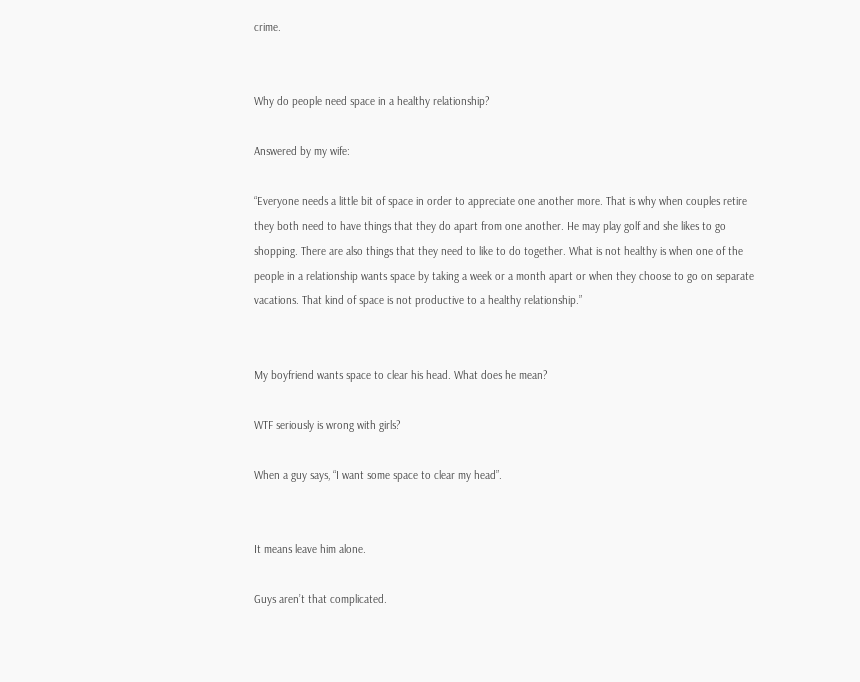crime.


Why do people need space in a healthy relationship?

Answered by my wife:

“Everyone needs a little bit of space in order to appreciate one another more. That is why when couples retire they both need to have things that they do apart from one another. He may play golf and she likes to go shopping. There are also things that they need to like to do together. What is not healthy is when one of the people in a relationship wants space by taking a week or a month apart or when they choose to go on separate vacations. That kind of space is not productive to a healthy relationship.”


My boyfriend wants space to clear his head. What does he mean?

WTF seriously is wrong with girls?

When a guy says, “I want some space to clear my head”.


It means leave him alone.

Guys aren’t that complicated.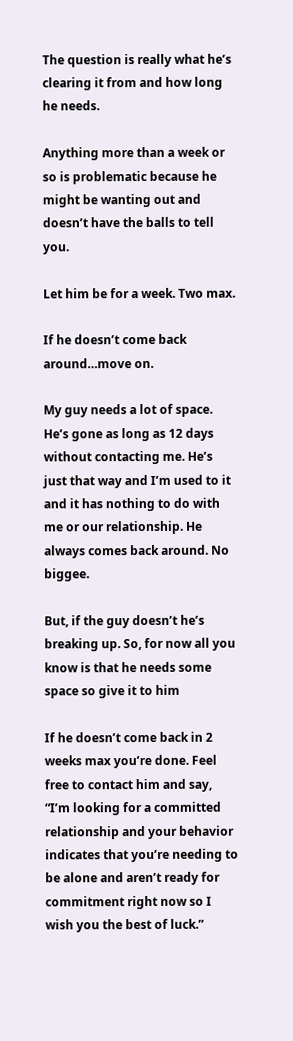The question is really what he’s clearing it from and how long he needs.

Anything more than a week or so is problematic because he might be wanting out and doesn’t have the balls to tell you.

Let him be for a week. Two max.

If he doesn’t come back around…move on.

My guy needs a lot of space. He’s gone as long as 12 days without contacting me. He’s just that way and I’m used to it and it has nothing to do with me or our relationship. He always comes back around. No biggee.

But, if the guy doesn’t he’s breaking up. So, for now all you know is that he needs some space so give it to him

If he doesn’t come back in 2 weeks max you’re done. Feel free to contact him and say, “I’m looking for a committed relationship and your behavior indicates that you’re needing to be alone and aren’t ready for commitment right now so I wish you the best of luck.”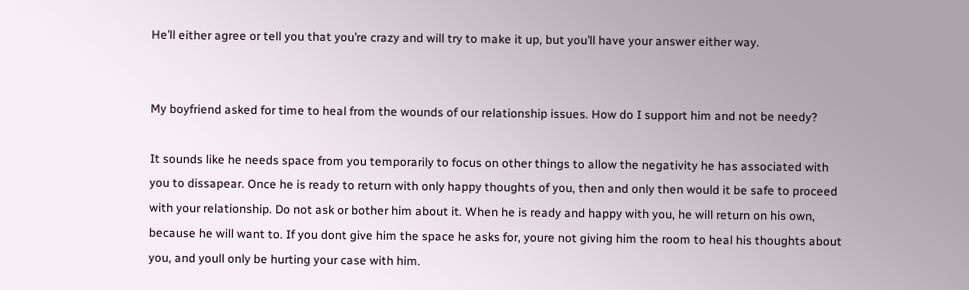He’ll either agree or tell you that you’re crazy and will try to make it up, but you’ll have your answer either way.


My boyfriend asked for time to heal from the wounds of our relationship issues. How do I support him and not be needy?

It sounds like he needs space from you temporarily to focus on other things to allow the negativity he has associated with you to dissapear. Once he is ready to return with only happy thoughts of you, then and only then would it be safe to proceed with your relationship. Do not ask or bother him about it. When he is ready and happy with you, he will return on his own, because he will want to. If you dont give him the space he asks for, youre not giving him the room to heal his thoughts about you, and youll only be hurting your case with him.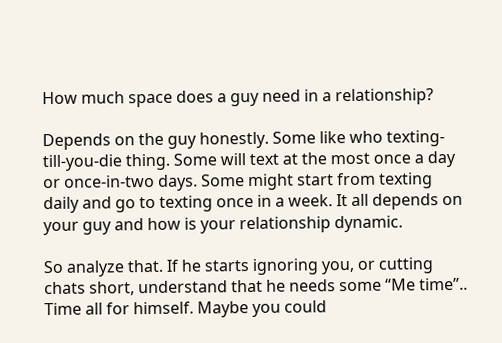How much space does a guy need in a relationship?

Depends on the guy honestly. Some like who texting-till-you-die thing. Some will text at the most once a day or once-in-two days. Some might start from texting daily and go to texting once in a week. It all depends on your guy and how is your relationship dynamic.

So analyze that. If he starts ignoring you, or cutting chats short, understand that he needs some “Me time”.. Time all for himself. Maybe you could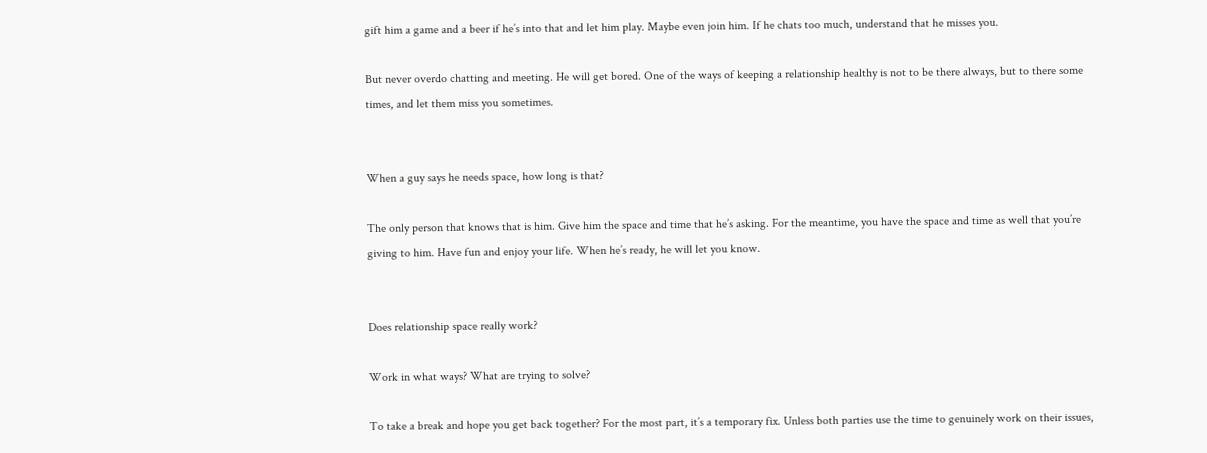gift him a game and a beer if he’s into that and let him play. Maybe even join him. If he chats too much, understand that he misses you.

But never overdo chatting and meeting. He will get bored. One of the ways of keeping a relationship healthy is not to be there always, but to there some times, and let them miss you sometimes.


When a guy says he needs space, how long is that?

The only person that knows that is him. Give him the space and time that he’s asking. For the meantime, you have the space and time as well that you’re giving to him. Have fun and enjoy your life. When he’s ready, he will let you know.


Does relationship space really work?

Work in what ways? What are trying to solve?

To take a break and hope you get back together? For the most part, it’s a temporary fix. Unless both parties use the time to genuinely work on their issues,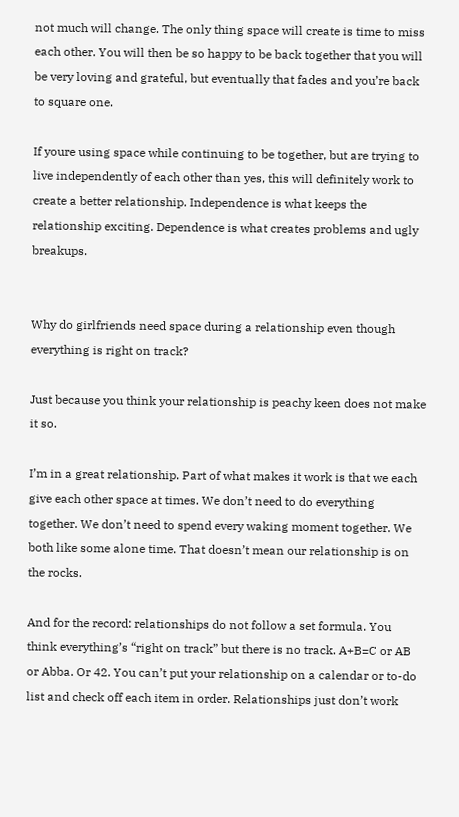not much will change. The only thing space will create is time to miss each other. You will then be so happy to be back together that you will be very loving and grateful, but eventually that fades and you’re back to square one.

If youre using space while continuing to be together, but are trying to live independently of each other than yes, this will definitely work to create a better relationship. Independence is what keeps the relationship exciting. Dependence is what creates problems and ugly breakups.


Why do girlfriends need space during a relationship even though everything is right on track?

Just because you think your relationship is peachy keen does not make it so.

I’m in a great relationship. Part of what makes it work is that we each give each other space at times. We don’t need to do everything together. We don’t need to spend every waking moment together. We both like some alone time. That doesn’t mean our relationship is on the rocks.

And for the record: relationships do not follow a set formula. You think everything’s “right on track” but there is no track. A+B=C or AB or Abba. Or 42. You can’t put your relationship on a calendar or to-do list and check off each item in order. Relationships just don’t work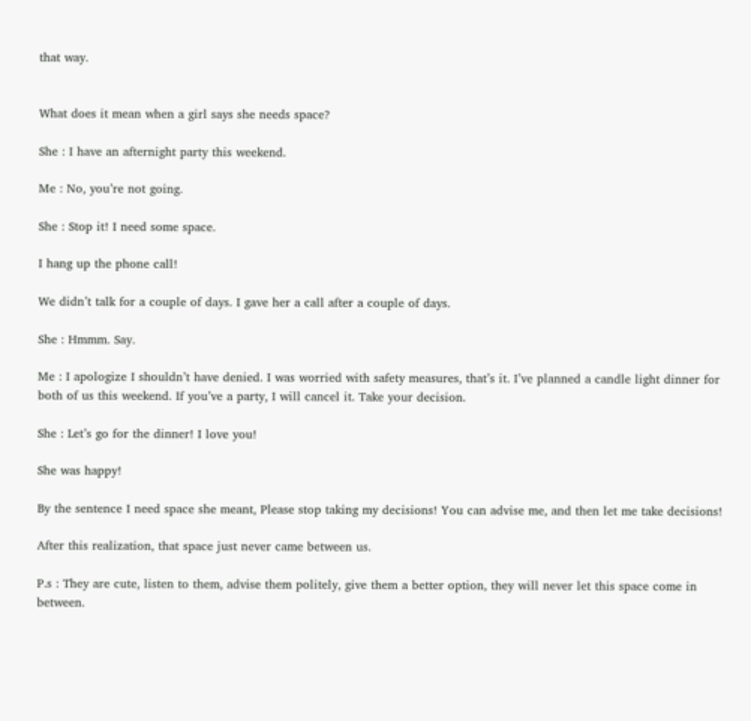that way.


What does it mean when a girl says she needs space?

She : I have an afternight party this weekend.

Me : No, you’re not going.

She : Stop it! I need some space.

I hang up the phone call!

We didn’t talk for a couple of days. I gave her a call after a couple of days.

She : Hmmm. Say.

Me : I apologize I shouldn’t have denied. I was worried with safety measures, that’s it. I’ve planned a candle light dinner for both of us this weekend. If you’ve a party, I will cancel it. Take your decision.

She : Let’s go for the dinner! I love you!

She was happy!

By the sentence I need space she meant, Please stop taking my decisions! You can advise me, and then let me take decisions!

After this realization, that space just never came between us.

P.s : They are cute, listen to them, advise them politely, give them a better option, they will never let this space come in between.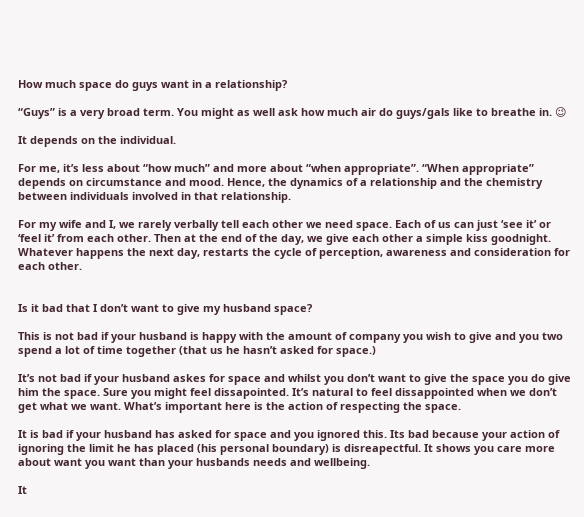How much space do guys want in a relationship?

“Guys” is a very broad term. You might as well ask how much air do guys/gals like to breathe in. 😉

It depends on the individual.

For me, it’s less about “how much” and more about “when appropriate”. “When appropriate” depends on circumstance and mood. Hence, the dynamics of a relationship and the chemistry between individuals involved in that relationship.

For my wife and I, we rarely verbally tell each other we need space. Each of us can just ‘see it’ or ‘feel it’ from each other. Then at the end of the day, we give each other a simple kiss goodnight. Whatever happens the next day, restarts the cycle of perception, awareness and consideration for each other.


Is it bad that I don’t want to give my husband space?

This is not bad if your husband is happy with the amount of company you wish to give and you two spend a lot of time together (that us he hasn’t asked for space.)

It’s not bad if your husband askes for space and whilst you don’t want to give the space you do give him the space. Sure you might feel dissapointed. It’s natural to feel dissappointed when we don’t get what we want. What’s important here is the action of respecting the space.

It is bad if your husband has asked for space and you ignored this. Its bad because your action of ignoring the limit he has placed (his personal boundary) is disreapectful. It shows you care more about want you want than your husbands needs and wellbeing.

It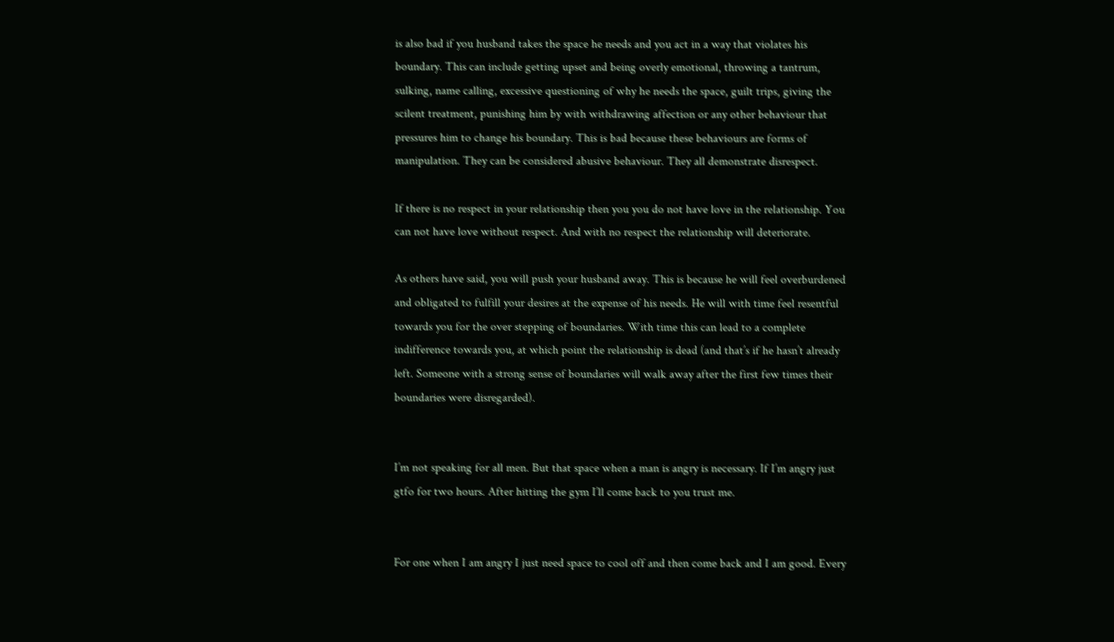is also bad if you husband takes the space he needs and you act in a way that violates his boundary. This can include getting upset and being overly emotional, throwing a tantrum, sulking, name calling, excessive questioning of why he needs the space, guilt trips, giving the scilent treatment, punishing him by with withdrawing affection or any other behaviour that pressures him to change his boundary. This is bad because these behaviours are forms of manipulation. They can be considered abusive behaviour. They all demonstrate disrespect.

If there is no respect in your relationship then you you do not have love in the relationship. You can not have love without respect. And with no respect the relationship will deteriorate.

As others have said, you will push your husband away. This is because he will feel overburdened and obligated to fulfill your desires at the expense of his needs. He will with time feel resentful towards you for the over stepping of boundaries. With time this can lead to a complete indifference towards you, at which point the relationship is dead (and that’s if he hasn’t already left. Someone with a strong sense of boundaries will walk away after the first few times their boundaries were disregarded).


I’m not speaking for all men. But that space when a man is angry is necessary. If I’m angry just gtfo for two hours. After hitting the gym I’ll come back to you trust me.


For one when I am angry I just need space to cool off and then come back and I am good. Every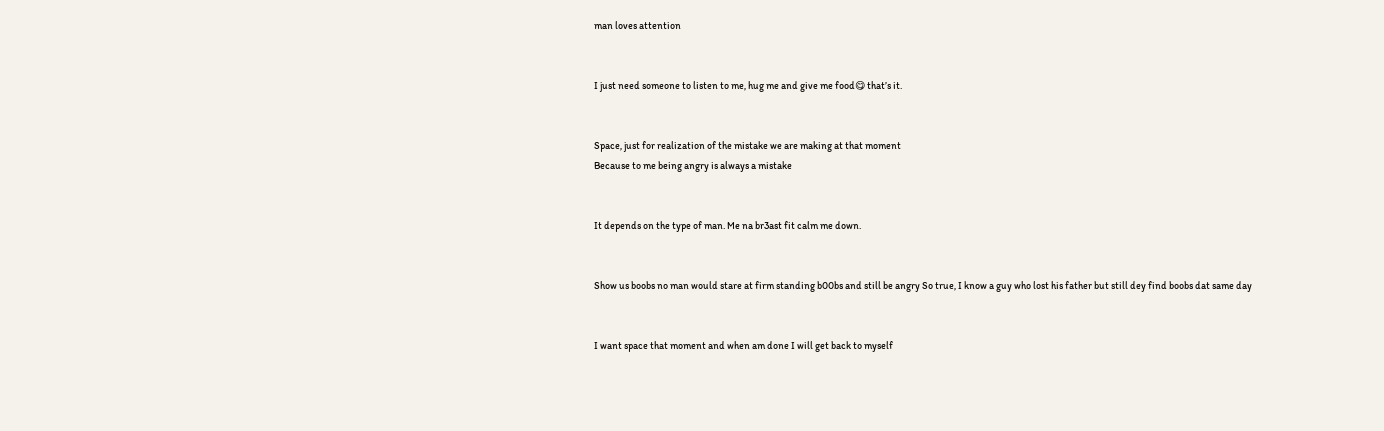man loves attention


I just need someone to listen to me, hug me and give me food😋 that’s it.


Space, just for realization of the mistake we are making at that moment
Because to me being angry is always a mistake


It depends on the type of man. Me na br3ast fit calm me down.


Show us boobs no man would stare at firm standing b00bs and still be angry So true, I know a guy who lost his father but still dey find boobs dat same day


I want space that moment and when am done I will get back to myself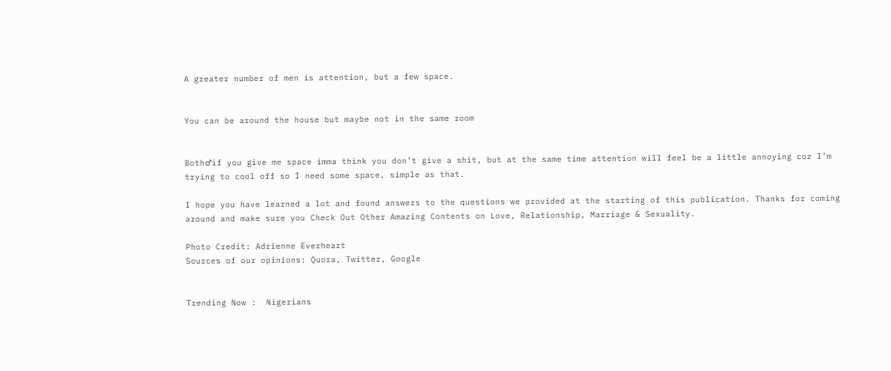A greater number of men is attention, but a few space.


You can be around the house but maybe not in the same room


Both♂if you give me space imma think you don’t give a shit, but at the same time attention will feel be a little annoying coz I’m trying to cool off so I need some space, simple as that.

I hope you have learned a lot and found answers to the questions we provided at the starting of this publication. Thanks for coming around and make sure you Check Out Other Amazing Contents on Love, Relationship, Marriage & Sexuality.

Photo Credit: Adrienne Everheart
Sources of our opinions: Quora, Twitter, Google


Trending Now :  Nigerians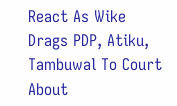React As Wike Drags PDP, Atiku, Tambuwal To Court
About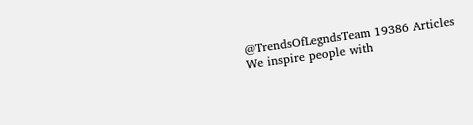@TrendsOfLegndsTeam 19386 Articles
We inspire people with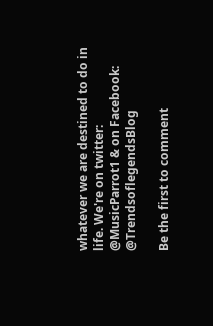whatever we are destined to do in life. We're on twitter: @MusicParrot1 & on Facebook: @TrendsoflegendsBlog

Be the first to comment